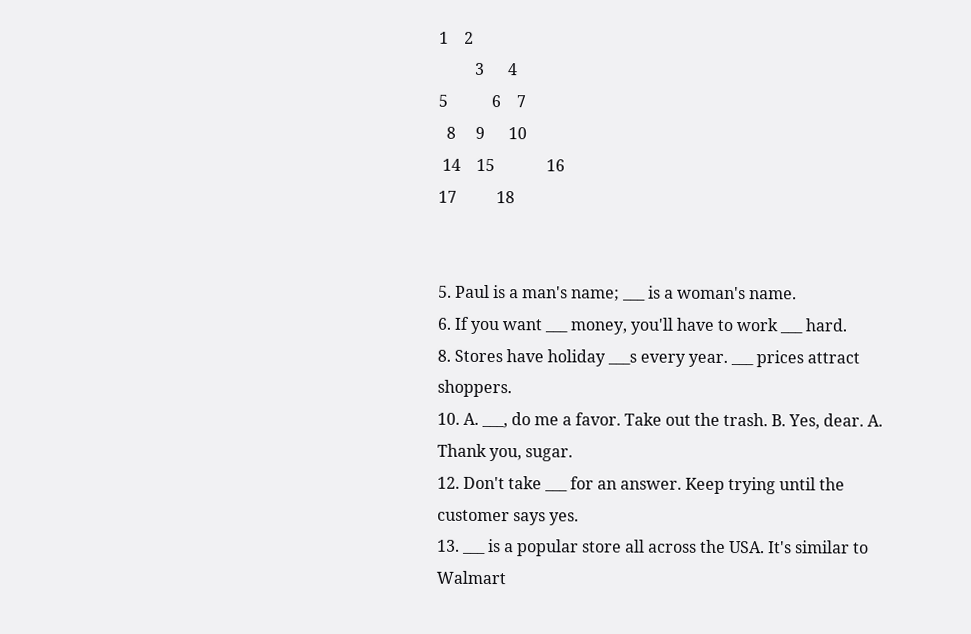1    2
         3      4
5           6    7
  8     9      10
 14    15             16
17          18


5. Paul is a man's name; ___ is a woman's name.
6. If you want ___ money, you'll have to work ___ hard.
8. Stores have holiday ___s every year. ___ prices attract shoppers.
10. A. ___, do me a favor. Take out the trash. B. Yes, dear. A. Thank you, sugar.
12. Don't take ___ for an answer. Keep trying until the customer says yes.
13. ___ is a popular store all across the USA. It's similar to Walmart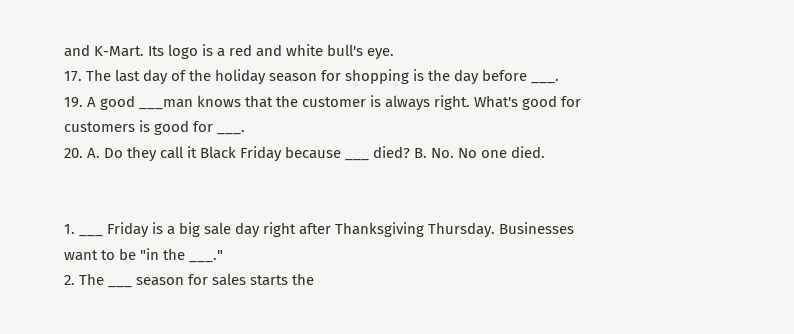and K-Mart. Its logo is a red and white bull's eye.
17. The last day of the holiday season for shopping is the day before ___.
19. A good ___man knows that the customer is always right. What's good for customers is good for ___.
20. A. Do they call it Black Friday because ___ died? B. No. No one died.


1. ___ Friday is a big sale day right after Thanksgiving Thursday. Businesses want to be "in the ___."
2. The ___ season for sales starts the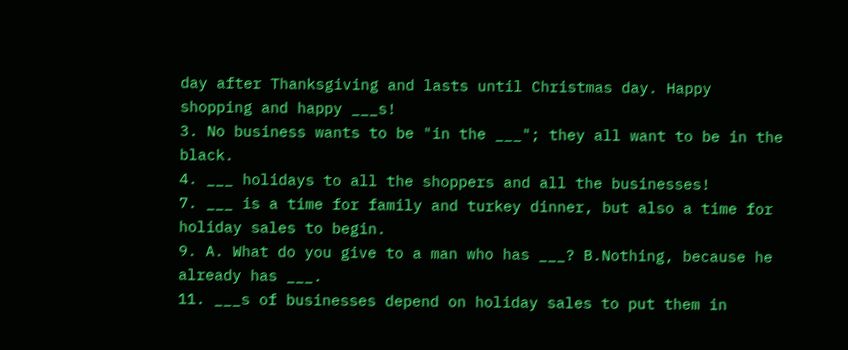day after Thanksgiving and lasts until Christmas day. Happy shopping and happy ___s!
3. No business wants to be "in the ___"; they all want to be in the black.
4. ___ holidays to all the shoppers and all the businesses!
7. ___ is a time for family and turkey dinner, but also a time for holiday sales to begin.
9. A. What do you give to a man who has ___? B.Nothing, because he already has ___.
11. ___s of businesses depend on holiday sales to put them in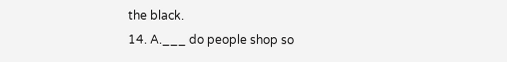the black.
14. A.___ do people shop so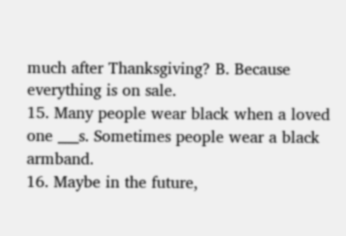much after Thanksgiving? B. Because everything is on sale.
15. Many people wear black when a loved one ___s. Sometimes people wear a black armband.
16. Maybe in the future,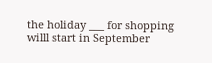the holiday ___ for shopping willl start in September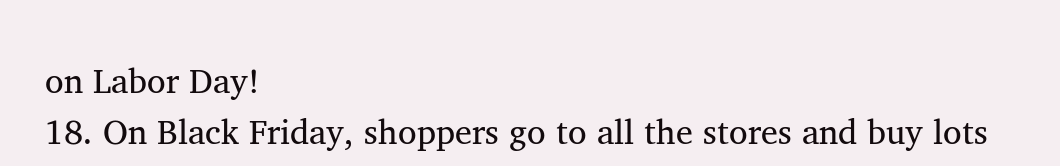on Labor Day!
18. On Black Friday, shoppers go to all the stores and buy lots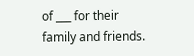of ___ for their family and friends.